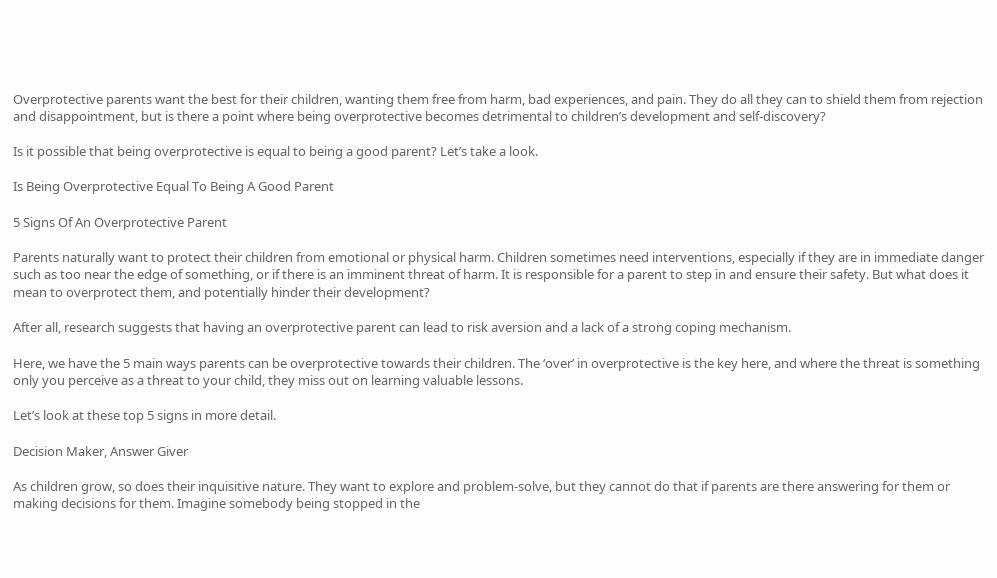Overprotective parents want the best for their children, wanting them free from harm, bad experiences, and pain. They do all they can to shield them from rejection and disappointment, but is there a point where being overprotective becomes detrimental to children’s development and self-discovery?

Is it possible that being overprotective is equal to being a good parent? Let’s take a look.

Is Being Overprotective Equal To Being A Good Parent

5 Signs Of An Overprotective Parent

Parents naturally want to protect their children from emotional or physical harm. Children sometimes need interventions, especially if they are in immediate danger such as too near the edge of something, or if there is an imminent threat of harm. It is responsible for a parent to step in and ensure their safety. But what does it mean to overprotect them, and potentially hinder their development?

After all, research suggests that having an overprotective parent can lead to risk aversion and a lack of a strong coping mechanism.

Here, we have the 5 main ways parents can be overprotective towards their children. The ‘over’ in overprotective is the key here, and where the threat is something only you perceive as a threat to your child, they miss out on learning valuable lessons.

Let’s look at these top 5 signs in more detail.

Decision Maker, Answer Giver

As children grow, so does their inquisitive nature. They want to explore and problem-solve, but they cannot do that if parents are there answering for them or making decisions for them. Imagine somebody being stopped in the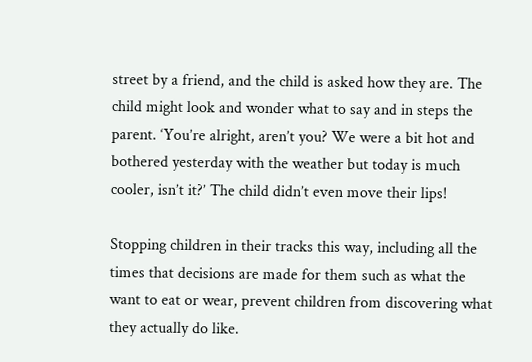street by a friend, and the child is asked how they are. The child might look and wonder what to say and in steps the parent. ‘You’re alright, aren’t you? We were a bit hot and bothered yesterday with the weather but today is much cooler, isn’t it?’ The child didn’t even move their lips!

Stopping children in their tracks this way, including all the times that decisions are made for them such as what the want to eat or wear, prevent children from discovering what they actually do like.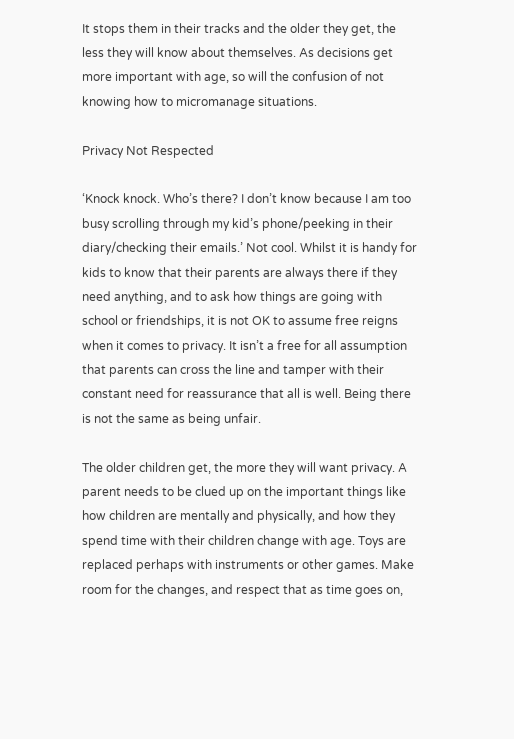It stops them in their tracks and the older they get, the less they will know about themselves. As decisions get more important with age, so will the confusion of not knowing how to micromanage situations.

Privacy Not Respected

‘Knock knock. Who’s there? I don’t know because I am too busy scrolling through my kid’s phone/peeking in their diary/checking their emails.’ Not cool. Whilst it is handy for kids to know that their parents are always there if they need anything, and to ask how things are going with school or friendships, it is not OK to assume free reigns when it comes to privacy. It isn’t a free for all assumption that parents can cross the line and tamper with their constant need for reassurance that all is well. Being there is not the same as being unfair.

The older children get, the more they will want privacy. A parent needs to be clued up on the important things like how children are mentally and physically, and how they spend time with their children change with age. Toys are replaced perhaps with instruments or other games. Make room for the changes, and respect that as time goes on,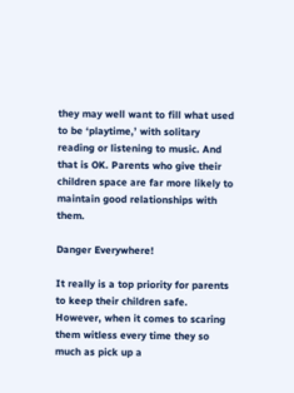they may well want to fill what used to be ‘playtime,’ with solitary reading or listening to music. And that is OK. Parents who give their children space are far more likely to maintain good relationships with them.

Danger Everywhere!

It really is a top priority for parents to keep their children safe. However, when it comes to scaring them witless every time they so much as pick up a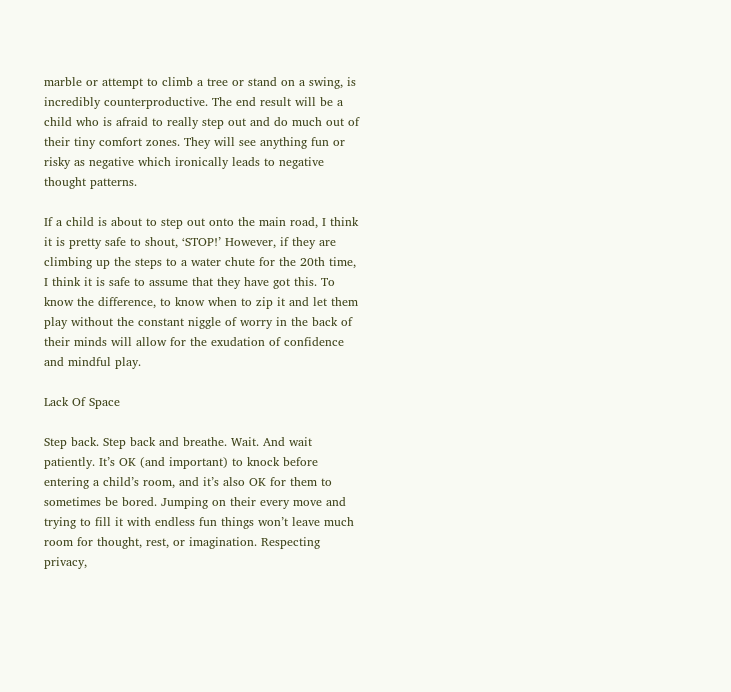marble or attempt to climb a tree or stand on a swing, is incredibly counterproductive. The end result will be a child who is afraid to really step out and do much out of their tiny comfort zones. They will see anything fun or risky as negative which ironically leads to negative thought patterns.

If a child is about to step out onto the main road, I think it is pretty safe to shout, ‘STOP!’ However, if they are climbing up the steps to a water chute for the 20th time, I think it is safe to assume that they have got this. To know the difference, to know when to zip it and let them play without the constant niggle of worry in the back of their minds will allow for the exudation of confidence and mindful play.

Lack Of Space

Step back. Step back and breathe. Wait. And wait patiently. It’s OK (and important) to knock before entering a child’s room, and it’s also OK for them to sometimes be bored. Jumping on their every move and trying to fill it with endless fun things won’t leave much room for thought, rest, or imagination. Respecting privacy,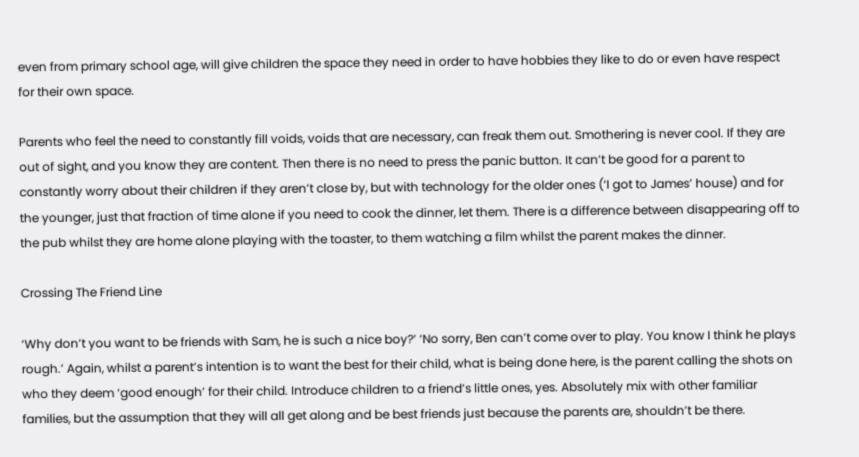even from primary school age, will give children the space they need in order to have hobbies they like to do or even have respect for their own space.

Parents who feel the need to constantly fill voids, voids that are necessary, can freak them out. Smothering is never cool. If they are out of sight, and you know they are content. Then there is no need to press the panic button. It can’t be good for a parent to constantly worry about their children if they aren’t close by, but with technology for the older ones (‘I got to James’ house) and for the younger, just that fraction of time alone if you need to cook the dinner, let them. There is a difference between disappearing off to the pub whilst they are home alone playing with the toaster, to them watching a film whilst the parent makes the dinner.

Crossing The Friend Line

‘Why don’t you want to be friends with Sam, he is such a nice boy?’ ‘No sorry, Ben can’t come over to play. You know I think he plays rough.’ Again, whilst a parent’s intention is to want the best for their child, what is being done here, is the parent calling the shots on who they deem ‘good enough’ for their child. Introduce children to a friend’s little ones, yes. Absolutely mix with other familiar families, but the assumption that they will all get along and be best friends just because the parents are, shouldn’t be there.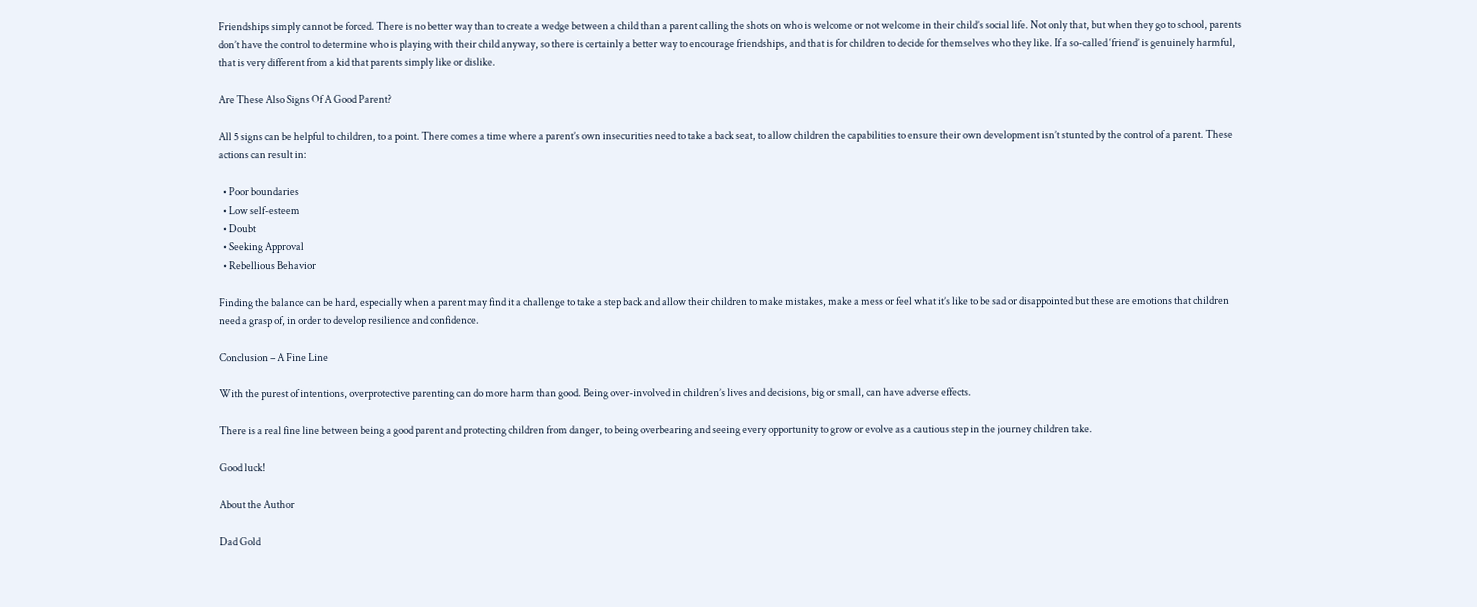Friendships simply cannot be forced. There is no better way than to create a wedge between a child than a parent calling the shots on who is welcome or not welcome in their child’s social life. Not only that, but when they go to school, parents don’t have the control to determine who is playing with their child anyway, so there is certainly a better way to encourage friendships, and that is for children to decide for themselves who they like. If a so-called ‘friend’ is genuinely harmful, that is very different from a kid that parents simply like or dislike.

Are These Also Signs Of A Good Parent?

All 5 signs can be helpful to children, to a point. There comes a time where a parent’s own insecurities need to take a back seat, to allow children the capabilities to ensure their own development isn’t stunted by the control of a parent. These actions can result in:

  • Poor boundaries
  • Low self-esteem
  • Doubt
  • Seeking Approval
  • Rebellious Behavior

Finding the balance can be hard, especially when a parent may find it a challenge to take a step back and allow their children to make mistakes, make a mess or feel what it’s like to be sad or disappointed but these are emotions that children need a grasp of, in order to develop resilience and confidence.

Conclusion – A Fine Line

With the purest of intentions, overprotective parenting can do more harm than good. Being over-involved in children’s lives and decisions, big or small, can have adverse effects.

There is a real fine line between being a good parent and protecting children from danger, to being overbearing and seeing every opportunity to grow or evolve as a cautious step in the journey children take.

Good luck!

About the Author

Dad Gold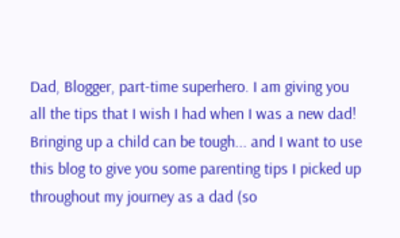Dad, Blogger, part-time superhero. I am giving you all the tips that I wish I had when I was a new dad! Bringing up a child can be tough... and I want to use this blog to give you some parenting tips I picked up throughout my journey as a dad (so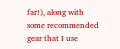far!), along with some recommended gear that I use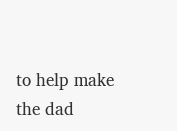to help make the dad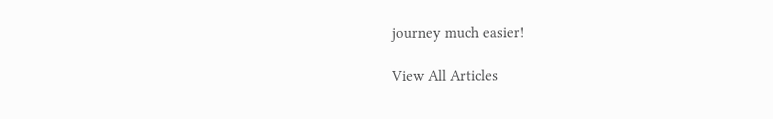journey much easier!

View All Articles